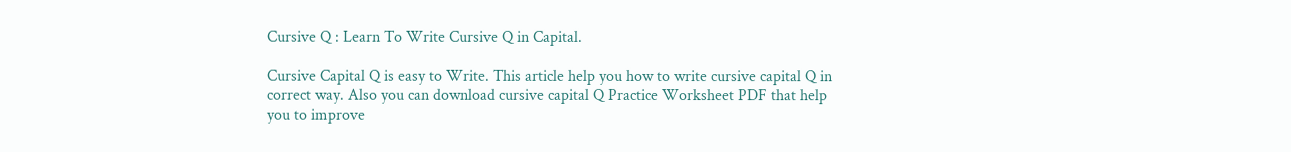Cursive Q : Learn To Write Cursive Q in Capital.

Cursive Capital Q is easy to Write. This article help you how to write cursive capital Q in correct way. Also you can download cursive capital Q Practice Worksheet PDF that help you to improve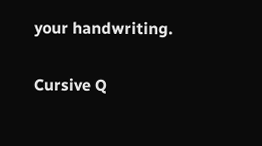your handwriting.

Cursive Q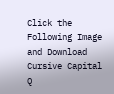Click the Following Image and Download Cursive Capital Q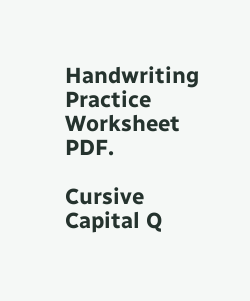Handwriting Practice Worksheet PDF.

Cursive Capital Q